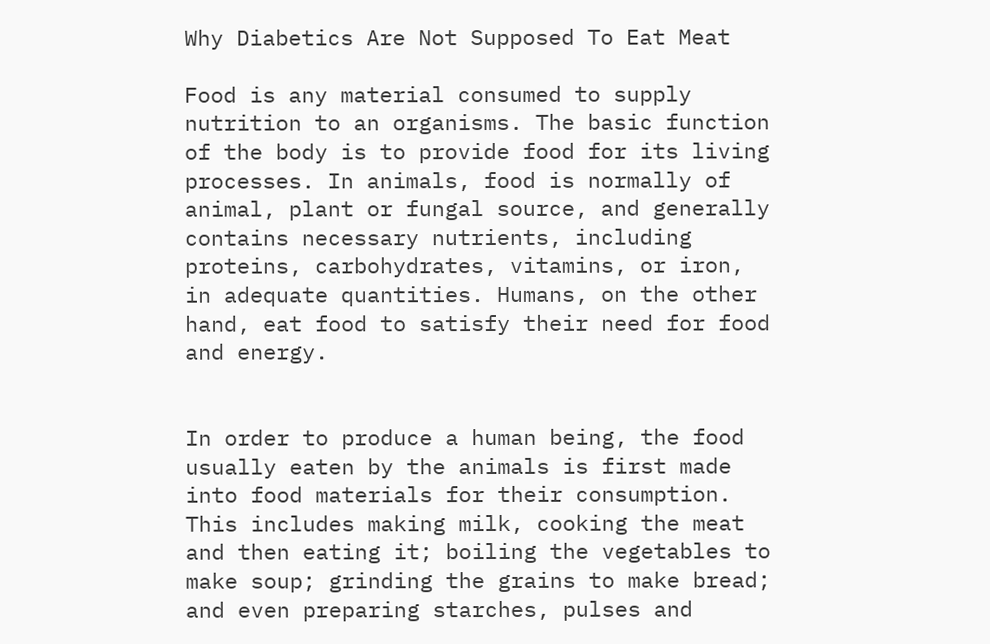Why Diabetics Are Not Supposed To Eat Meat

Food is any material consumed to supply nutrition to an organisms. The basic function of the body is to provide food for its living processes. In animals, food is normally of animal, plant or fungal source, and generally contains necessary nutrients, including proteins, carbohydrates, vitamins, or iron, in adequate quantities. Humans, on the other hand, eat food to satisfy their need for food and energy.


In order to produce a human being, the food usually eaten by the animals is first made into food materials for their consumption. This includes making milk, cooking the meat and then eating it; boiling the vegetables to make soup; grinding the grains to make bread; and even preparing starches, pulses and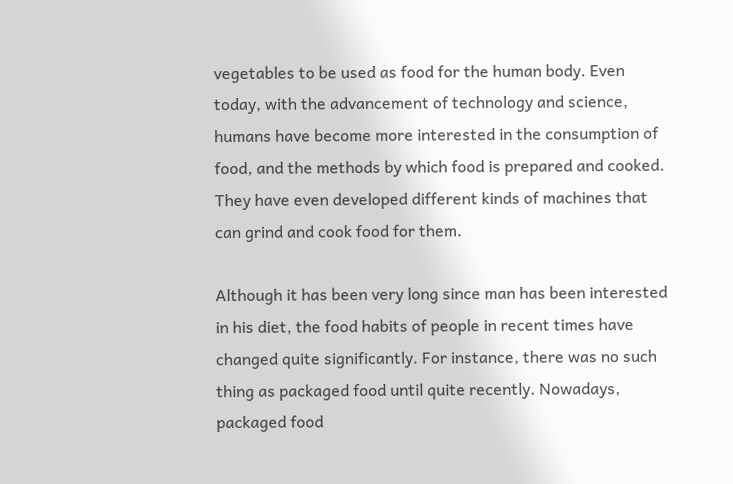vegetables to be used as food for the human body. Even today, with the advancement of technology and science, humans have become more interested in the consumption of food, and the methods by which food is prepared and cooked. They have even developed different kinds of machines that can grind and cook food for them.

Although it has been very long since man has been interested in his diet, the food habits of people in recent times have changed quite significantly. For instance, there was no such thing as packaged food until quite recently. Nowadays, packaged food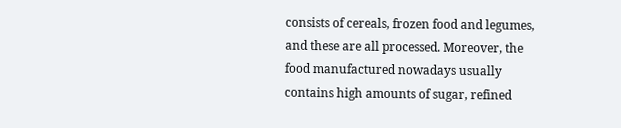consists of cereals, frozen food and legumes, and these are all processed. Moreover, the food manufactured nowadays usually contains high amounts of sugar, refined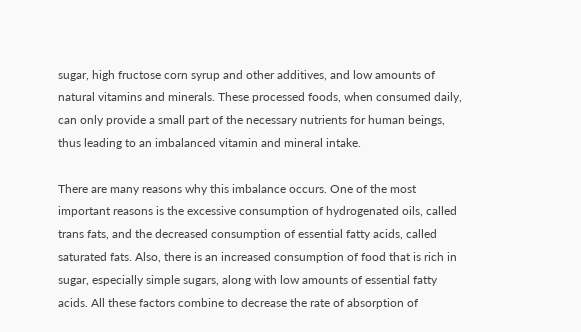sugar, high fructose corn syrup and other additives, and low amounts of natural vitamins and minerals. These processed foods, when consumed daily, can only provide a small part of the necessary nutrients for human beings, thus leading to an imbalanced vitamin and mineral intake.

There are many reasons why this imbalance occurs. One of the most important reasons is the excessive consumption of hydrogenated oils, called trans fats, and the decreased consumption of essential fatty acids, called saturated fats. Also, there is an increased consumption of food that is rich in sugar, especially simple sugars, along with low amounts of essential fatty acids. All these factors combine to decrease the rate of absorption of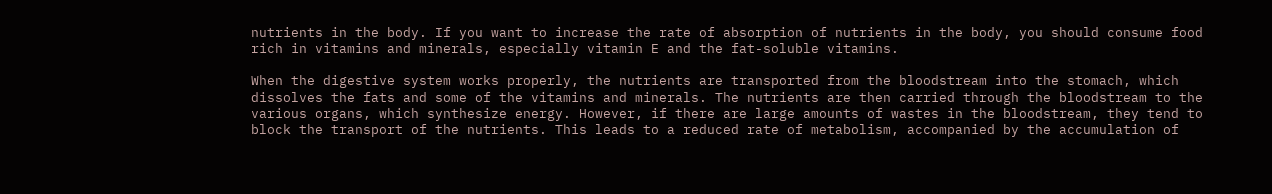nutrients in the body. If you want to increase the rate of absorption of nutrients in the body, you should consume food rich in vitamins and minerals, especially vitamin E and the fat-soluble vitamins.

When the digestive system works properly, the nutrients are transported from the bloodstream into the stomach, which dissolves the fats and some of the vitamins and minerals. The nutrients are then carried through the bloodstream to the various organs, which synthesize energy. However, if there are large amounts of wastes in the bloodstream, they tend to block the transport of the nutrients. This leads to a reduced rate of metabolism, accompanied by the accumulation of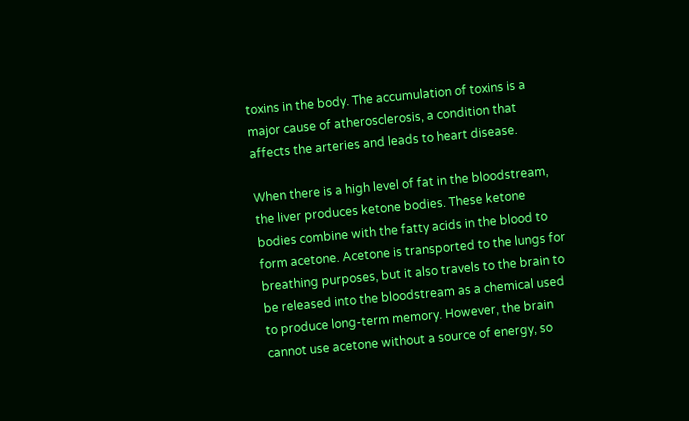toxins in the body. The accumulation of toxins is a major cause of atherosclerosis, a condition that affects the arteries and leads to heart disease.

When there is a high level of fat in the bloodstream, the liver produces ketone bodies. These ketone bodies combine with the fatty acids in the blood to form acetone. Acetone is transported to the lungs for breathing purposes, but it also travels to the brain to be released into the bloodstream as a chemical used to produce long-term memory. However, the brain cannot use acetone without a source of energy, so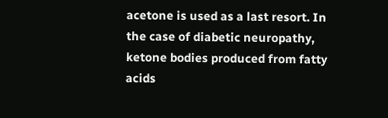acetone is used as a last resort. In the case of diabetic neuropathy, ketone bodies produced from fatty acids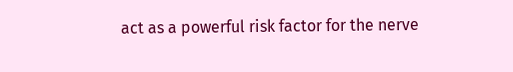act as a powerful risk factor for the nerve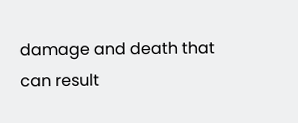damage and death that can result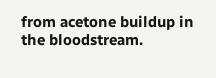from acetone buildup in the bloodstream.